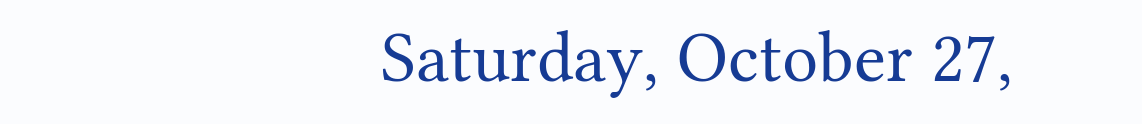Saturday, October 27,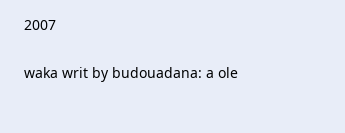2007

waka writ by budouadana: a ole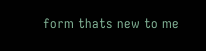form thats new to me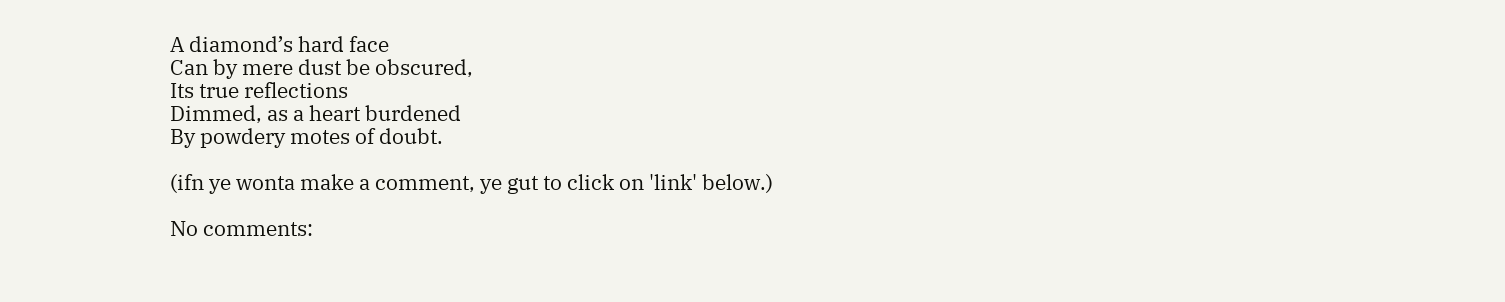A diamond’s hard face
Can by mere dust be obscured,
Its true reflections
Dimmed, as a heart burdened
By powdery motes of doubt.

(ifn ye wonta make a comment, ye gut to click on 'link' below.)

No comments: